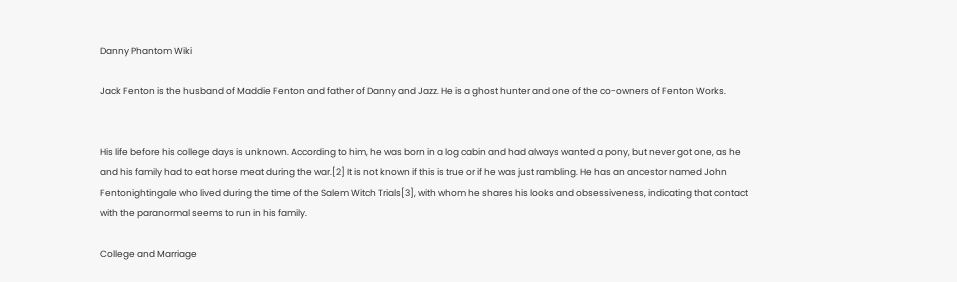Danny Phantom Wiki

Jack Fenton is the husband of Maddie Fenton and father of Danny and Jazz. He is a ghost hunter and one of the co-owners of Fenton Works.


His life before his college days is unknown. According to him, he was born in a log cabin and had always wanted a pony, but never got one, as he and his family had to eat horse meat during the war.[2] It is not known if this is true or if he was just rambling. He has an ancestor named John Fentonightingale who lived during the time of the Salem Witch Trials[3], with whom he shares his looks and obsessiveness, indicating that contact with the paranormal seems to run in his family.

College and Marriage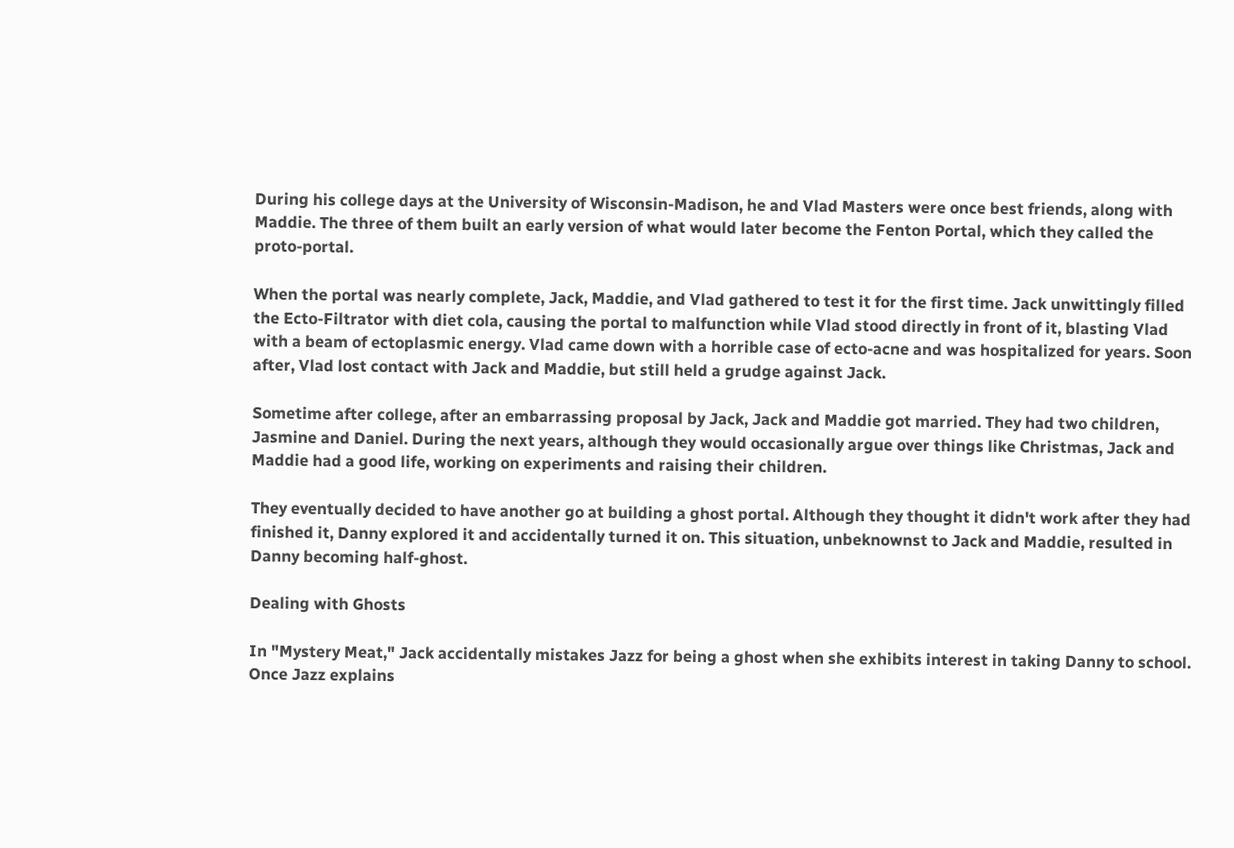During his college days at the University of Wisconsin-Madison, he and Vlad Masters were once best friends, along with Maddie. The three of them built an early version of what would later become the Fenton Portal, which they called the proto-portal.

When the portal was nearly complete, Jack, Maddie, and Vlad gathered to test it for the first time. Jack unwittingly filled the Ecto-Filtrator with diet cola, causing the portal to malfunction while Vlad stood directly in front of it, blasting Vlad with a beam of ectoplasmic energy. Vlad came down with a horrible case of ecto-acne and was hospitalized for years. Soon after, Vlad lost contact with Jack and Maddie, but still held a grudge against Jack.

Sometime after college, after an embarrassing proposal by Jack, Jack and Maddie got married. They had two children, Jasmine and Daniel. During the next years, although they would occasionally argue over things like Christmas, Jack and Maddie had a good life, working on experiments and raising their children.

They eventually decided to have another go at building a ghost portal. Although they thought it didn't work after they had finished it, Danny explored it and accidentally turned it on. This situation, unbeknownst to Jack and Maddie, resulted in Danny becoming half-ghost.

Dealing with Ghosts

In "Mystery Meat," Jack accidentally mistakes Jazz for being a ghost when she exhibits interest in taking Danny to school. Once Jazz explains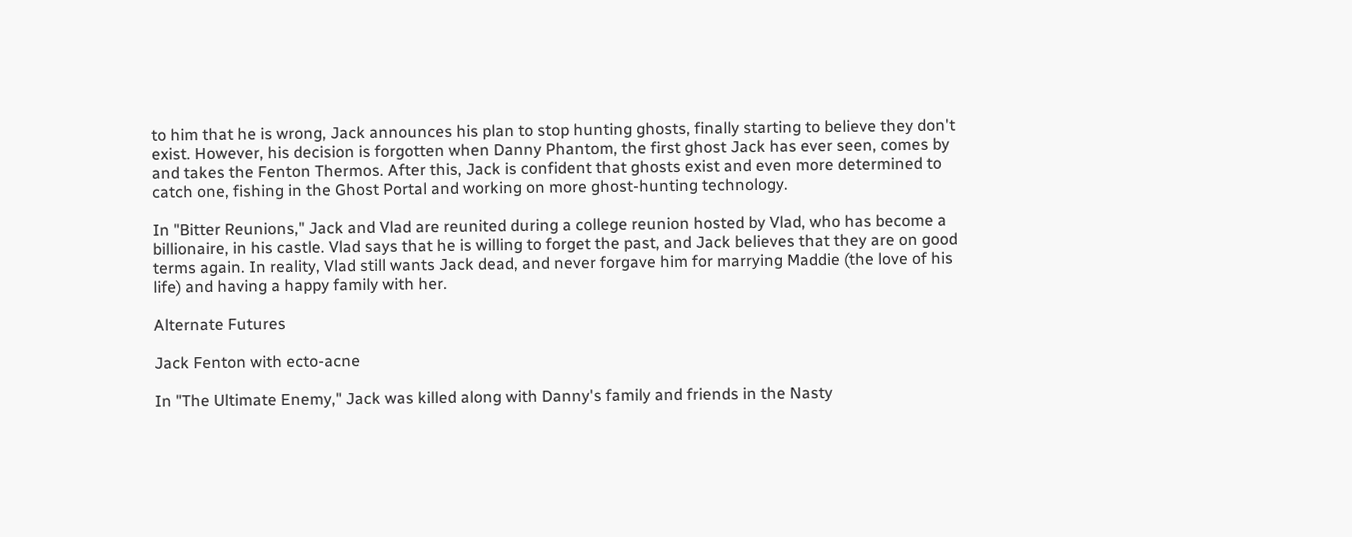to him that he is wrong, Jack announces his plan to stop hunting ghosts, finally starting to believe they don't exist. However, his decision is forgotten when Danny Phantom, the first ghost Jack has ever seen, comes by and takes the Fenton Thermos. After this, Jack is confident that ghosts exist and even more determined to catch one, fishing in the Ghost Portal and working on more ghost-hunting technology.

In "Bitter Reunions," Jack and Vlad are reunited during a college reunion hosted by Vlad, who has become a billionaire, in his castle. Vlad says that he is willing to forget the past, and Jack believes that they are on good terms again. In reality, Vlad still wants Jack dead, and never forgave him for marrying Maddie (the love of his life) and having a happy family with her.

Alternate Futures

Jack Fenton with ecto-acne

In "The Ultimate Enemy," Jack was killed along with Danny's family and friends in the Nasty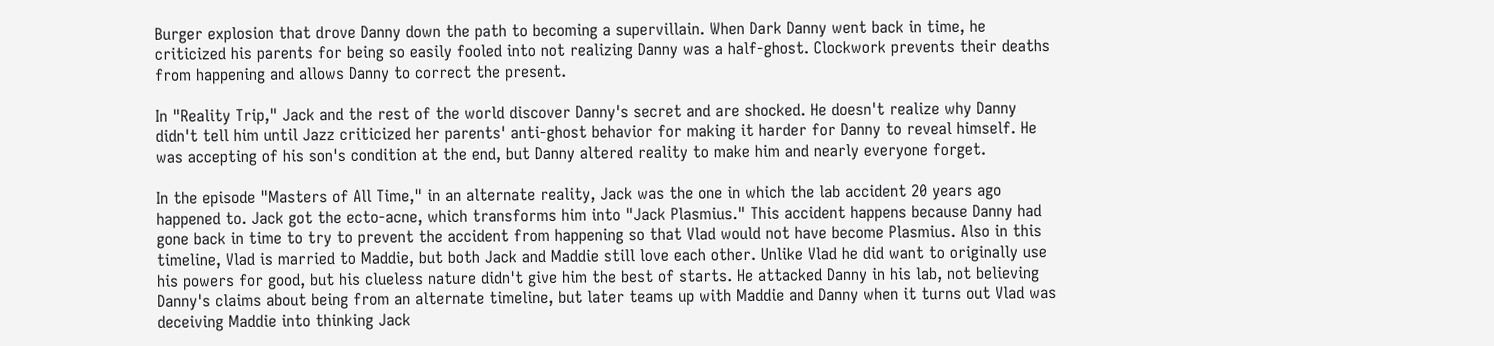Burger explosion that drove Danny down the path to becoming a supervillain. When Dark Danny went back in time, he criticized his parents for being so easily fooled into not realizing Danny was a half-ghost. Clockwork prevents their deaths from happening and allows Danny to correct the present.

In "Reality Trip," Jack and the rest of the world discover Danny's secret and are shocked. He doesn't realize why Danny didn't tell him until Jazz criticized her parents' anti-ghost behavior for making it harder for Danny to reveal himself. He was accepting of his son's condition at the end, but Danny altered reality to make him and nearly everyone forget.

In the episode "Masters of All Time," in an alternate reality, Jack was the one in which the lab accident 20 years ago happened to. Jack got the ecto-acne, which transforms him into "Jack Plasmius." This accident happens because Danny had gone back in time to try to prevent the accident from happening so that Vlad would not have become Plasmius. Also in this timeline, Vlad is married to Maddie, but both Jack and Maddie still love each other. Unlike Vlad he did want to originally use his powers for good, but his clueless nature didn't give him the best of starts. He attacked Danny in his lab, not believing Danny's claims about being from an alternate timeline, but later teams up with Maddie and Danny when it turns out Vlad was deceiving Maddie into thinking Jack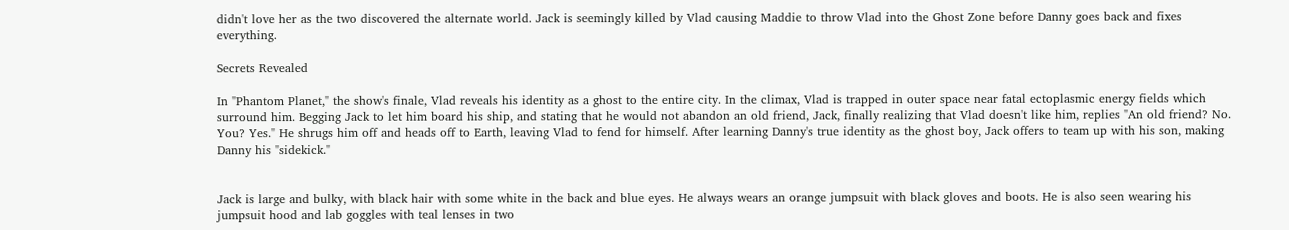didn't love her as the two discovered the alternate world. Jack is seemingly killed by Vlad causing Maddie to throw Vlad into the Ghost Zone before Danny goes back and fixes everything.

Secrets Revealed

In "Phantom Planet," the show's finale, Vlad reveals his identity as a ghost to the entire city. In the climax, Vlad is trapped in outer space near fatal ectoplasmic energy fields which surround him. Begging Jack to let him board his ship, and stating that he would not abandon an old friend, Jack, finally realizing that Vlad doesn't like him, replies "An old friend? No. You? Yes." He shrugs him off and heads off to Earth, leaving Vlad to fend for himself. After learning Danny's true identity as the ghost boy, Jack offers to team up with his son, making Danny his "sidekick."


Jack is large and bulky, with black hair with some white in the back and blue eyes. He always wears an orange jumpsuit with black gloves and boots. He is also seen wearing his jumpsuit hood and lab goggles with teal lenses in two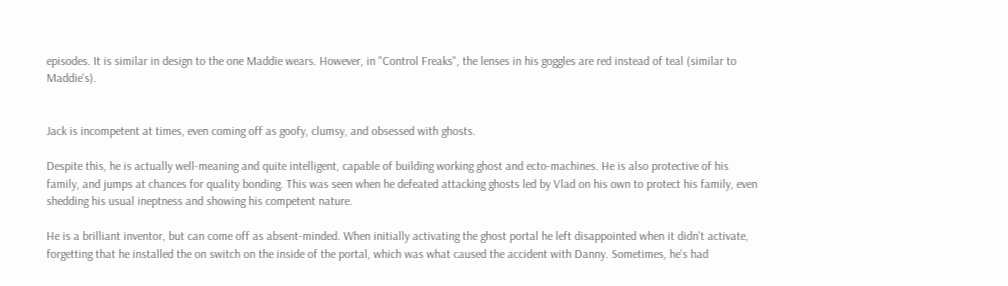episodes. It is similar in design to the one Maddie wears. However, in "Control Freaks", the lenses in his goggles are red instead of teal (similar to Maddie's).


Jack is incompetent at times, even coming off as goofy, clumsy, and obsessed with ghosts.

Despite this, he is actually well-meaning and quite intelligent, capable of building working ghost and ecto-machines. He is also protective of his family, and jumps at chances for quality bonding. This was seen when he defeated attacking ghosts led by Vlad on his own to protect his family, even shedding his usual ineptness and showing his competent nature.

He is a brilliant inventor, but can come off as absent-minded. When initially activating the ghost portal he left disappointed when it didn't activate, forgetting that he installed the on switch on the inside of the portal, which was what caused the accident with Danny. Sometimes, he's had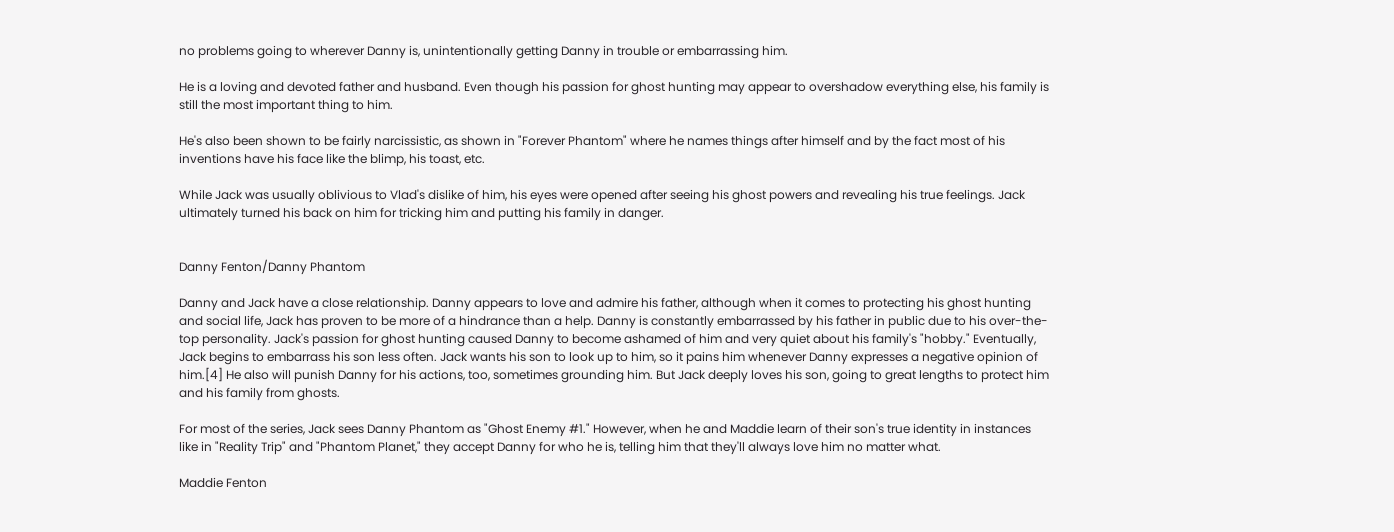no problems going to wherever Danny is, unintentionally getting Danny in trouble or embarrassing him.

He is a loving and devoted father and husband. Even though his passion for ghost hunting may appear to overshadow everything else, his family is still the most important thing to him.

He's also been shown to be fairly narcissistic, as shown in "Forever Phantom" where he names things after himself and by the fact most of his inventions have his face like the blimp, his toast, etc.

While Jack was usually oblivious to Vlad's dislike of him, his eyes were opened after seeing his ghost powers and revealing his true feelings. Jack ultimately turned his back on him for tricking him and putting his family in danger.


Danny Fenton/Danny Phantom

Danny and Jack have a close relationship. Danny appears to love and admire his father, although when it comes to protecting his ghost hunting and social life, Jack has proven to be more of a hindrance than a help. Danny is constantly embarrassed by his father in public due to his over-the-top personality. Jack's passion for ghost hunting caused Danny to become ashamed of him and very quiet about his family's "hobby." Eventually, Jack begins to embarrass his son less often. Jack wants his son to look up to him, so it pains him whenever Danny expresses a negative opinion of him.[4] He also will punish Danny for his actions, too, sometimes grounding him. But Jack deeply loves his son, going to great lengths to protect him and his family from ghosts.

For most of the series, Jack sees Danny Phantom as "Ghost Enemy #1." However, when he and Maddie learn of their son's true identity in instances like in "Reality Trip" and "Phantom Planet," they accept Danny for who he is, telling him that they'll always love him no matter what.

Maddie Fenton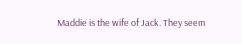Maddie is the wife of Jack. They seem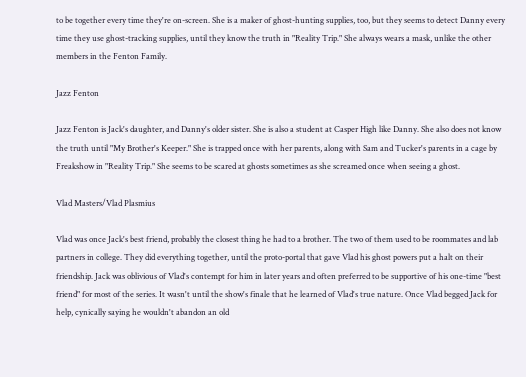to be together every time they're on-screen. She is a maker of ghost-hunting supplies, too, but they seems to detect Danny every time they use ghost-tracking supplies, until they know the truth in "Reality Trip." She always wears a mask, unlike the other members in the Fenton Family.

Jazz Fenton

Jazz Fenton is Jack's daughter, and Danny's older sister. She is also a student at Casper High like Danny. She also does not know the truth until "My Brother's Keeper." She is trapped once with her parents, along with Sam and Tucker's parents in a cage by Freakshow in "Reality Trip." She seems to be scared at ghosts sometimes as she screamed once when seeing a ghost.

Vlad Masters/Vlad Plasmius

Vlad was once Jack's best friend, probably the closest thing he had to a brother. The two of them used to be roommates and lab partners in college. They did everything together, until the proto-portal that gave Vlad his ghost powers put a halt on their friendship. Jack was oblivious of Vlad's contempt for him in later years and often preferred to be supportive of his one-time "best friend" for most of the series. It wasn't until the show's finale that he learned of Vlad's true nature. Once Vlad begged Jack for help, cynically saying he wouldn't abandon an old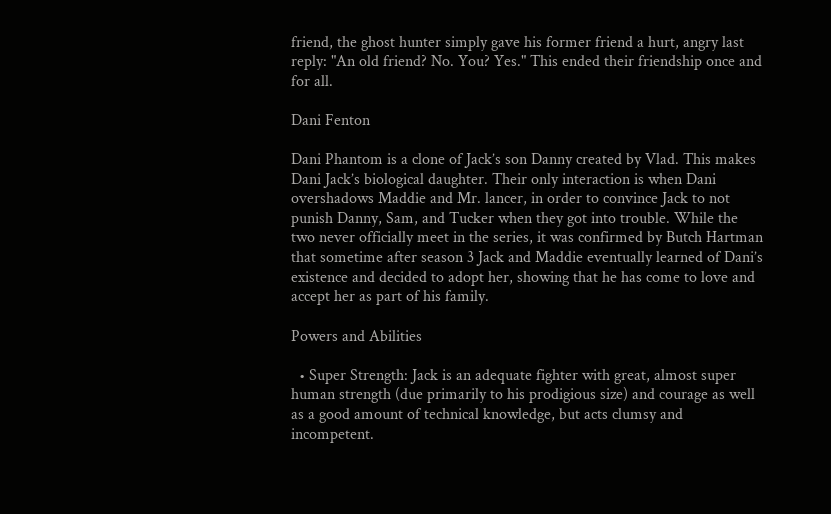friend, the ghost hunter simply gave his former friend a hurt, angry last reply: "An old friend? No. You? Yes." This ended their friendship once and for all.

Dani Fenton

Dani Phantom is a clone of Jack’s son Danny created by Vlad. This makes Dani Jack’s biological daughter. Their only interaction is when Dani overshadows Maddie and Mr. lancer, in order to convince Jack to not punish Danny, Sam, and Tucker when they got into trouble. While the two never officially meet in the series, it was confirmed by Butch Hartman that sometime after season 3 Jack and Maddie eventually learned of Dani’s existence and decided to adopt her, showing that he has come to love and accept her as part of his family.

Powers and Abilities

  • Super Strength: Jack is an adequate fighter with great, almost super human strength (due primarily to his prodigious size) and courage as well as a good amount of technical knowledge, but acts clumsy and incompetent.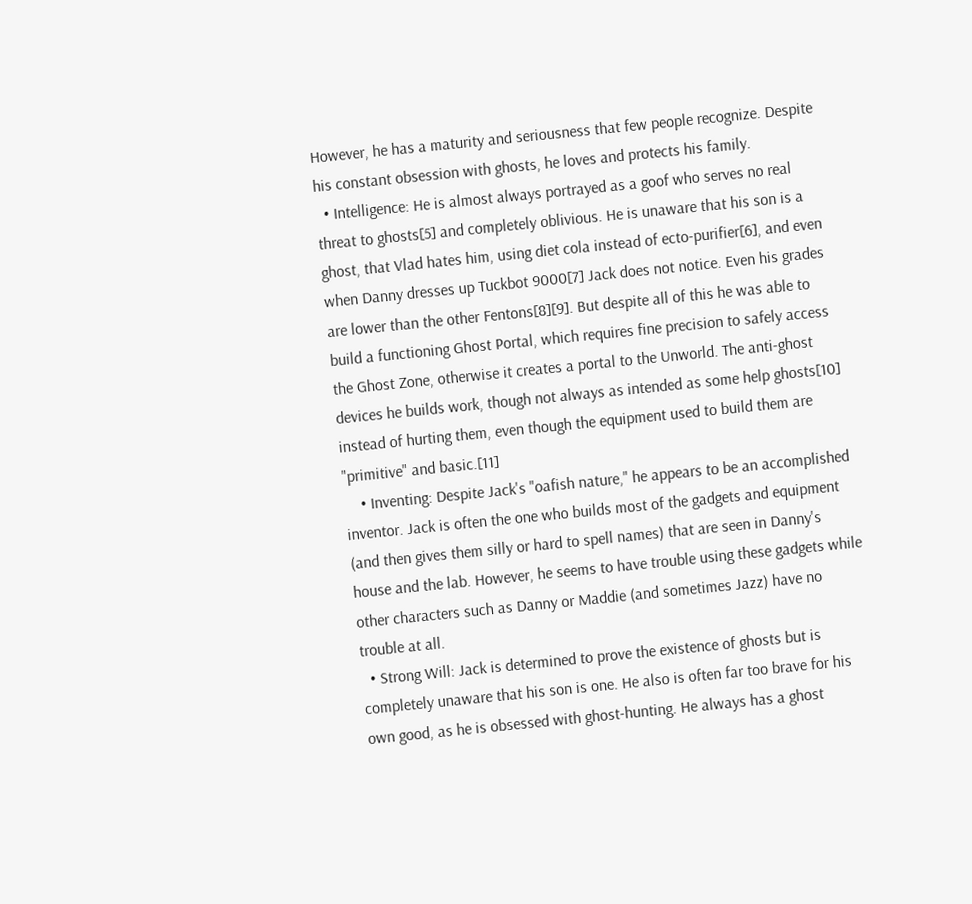However, he has a maturity and seriousness that few people recognize. Despite his constant obsession with ghosts, he loves and protects his family.
  • Intelligence: He is almost always portrayed as a goof who serves no real threat to ghosts[5] and completely oblivious. He is unaware that his son is a ghost, that Vlad hates him, using diet cola instead of ecto-purifier[6], and even when Danny dresses up Tuckbot 9000[7] Jack does not notice. Even his grades are lower than the other Fentons[8][9]. But despite all of this he was able to build a functioning Ghost Portal, which requires fine precision to safely access the Ghost Zone, otherwise it creates a portal to the Unworld. The anti-ghost devices he builds work, though not always as intended as some help ghosts[10] instead of hurting them, even though the equipment used to build them are "primitive" and basic.[11]
    • Inventing: Despite Jack's "oafish nature," he appears to be an accomplished inventor. Jack is often the one who builds most of the gadgets and equipment (and then gives them silly or hard to spell names) that are seen in Danny's house and the lab. However, he seems to have trouble using these gadgets while other characters such as Danny or Maddie (and sometimes Jazz) have no trouble at all.
  • Strong Will: Jack is determined to prove the existence of ghosts but is completely unaware that his son is one. He also is often far too brave for his own good, as he is obsessed with ghost-hunting. He always has a ghost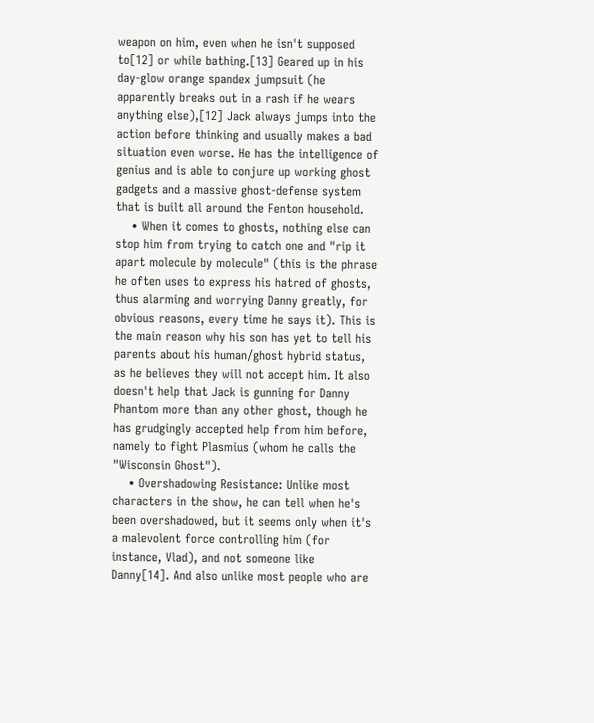weapon on him, even when he isn't supposed to[12] or while bathing.[13] Geared up in his day-glow orange spandex jumpsuit (he apparently breaks out in a rash if he wears anything else),[12] Jack always jumps into the action before thinking and usually makes a bad situation even worse. He has the intelligence of genius and is able to conjure up working ghost gadgets and a massive ghost-defense system that is built all around the Fenton household.
    • When it comes to ghosts, nothing else can stop him from trying to catch one and "rip it apart molecule by molecule" (this is the phrase he often uses to express his hatred of ghosts, thus alarming and worrying Danny greatly, for obvious reasons, every time he says it). This is the main reason why his son has yet to tell his parents about his human/ghost hybrid status, as he believes they will not accept him. It also doesn't help that Jack is gunning for Danny Phantom more than any other ghost, though he has grudgingly accepted help from him before, namely to fight Plasmius (whom he calls the "Wisconsin Ghost").
    • Overshadowing Resistance: Unlike most characters in the show, he can tell when he's been overshadowed, but it seems only when it's a malevolent force controlling him (for instance, Vlad), and not someone like Danny[14]. And also unlike most people who are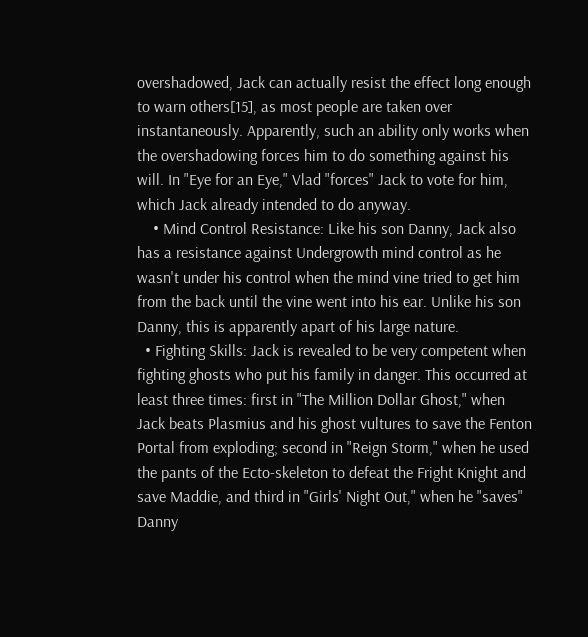overshadowed, Jack can actually resist the effect long enough to warn others[15], as most people are taken over instantaneously. Apparently, such an ability only works when the overshadowing forces him to do something against his will. In "Eye for an Eye," Vlad "forces" Jack to vote for him, which Jack already intended to do anyway.
    • Mind Control Resistance: Like his son Danny, Jack also has a resistance against Undergrowth mind control as he wasn't under his control when the mind vine tried to get him from the back until the vine went into his ear. Unlike his son Danny, this is apparently apart of his large nature.
  • Fighting Skills: Jack is revealed to be very competent when fighting ghosts who put his family in danger. This occurred at least three times: first in "The Million Dollar Ghost," when Jack beats Plasmius and his ghost vultures to save the Fenton Portal from exploding; second in "Reign Storm," when he used the pants of the Ecto-skeleton to defeat the Fright Knight and save Maddie, and third in "Girls' Night Out," when he "saves" Danny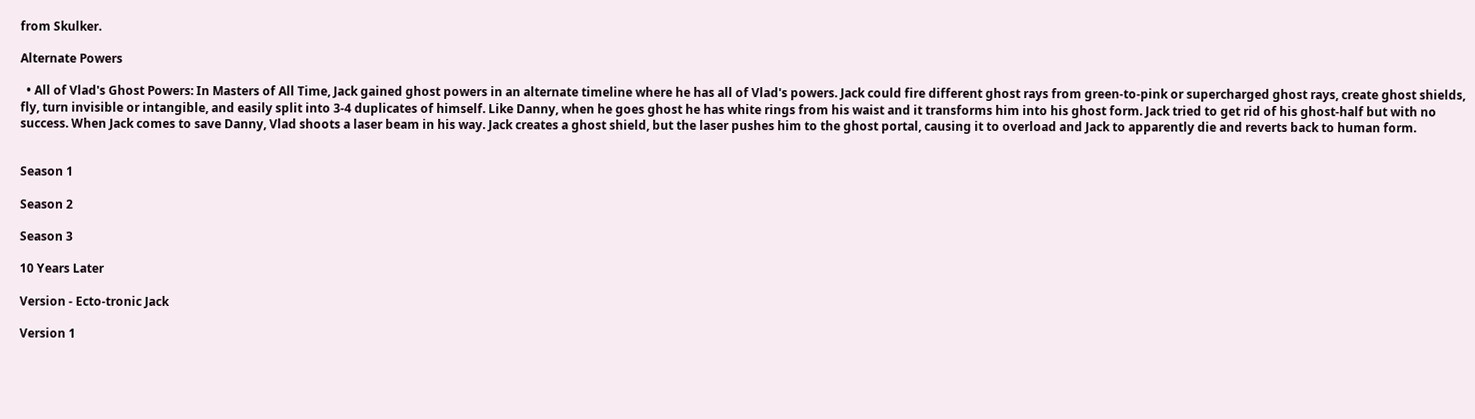from Skulker.

Alternate Powers

  • All of Vlad's Ghost Powers: In Masters of All Time, Jack gained ghost powers in an alternate timeline where he has all of Vlad's powers. Jack could fire different ghost rays from green-to-pink or supercharged ghost rays, create ghost shields, fly, turn invisible or intangible, and easily split into 3-4 duplicates of himself. Like Danny, when he goes ghost he has white rings from his waist and it transforms him into his ghost form. Jack tried to get rid of his ghost-half but with no success. When Jack comes to save Danny, Vlad shoots a laser beam in his way. Jack creates a ghost shield, but the laser pushes him to the ghost portal, causing it to overload and Jack to apparently die and reverts back to human form.


Season 1

Season 2

Season 3

10 Years Later

Version - Ecto-tronic Jack

Version 1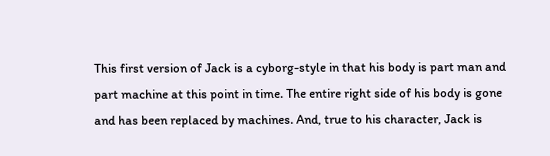This first version of Jack is a cyborg-style in that his body is part man and part machine at this point in time. The entire right side of his body is gone and has been replaced by machines. And, true to his character, Jack is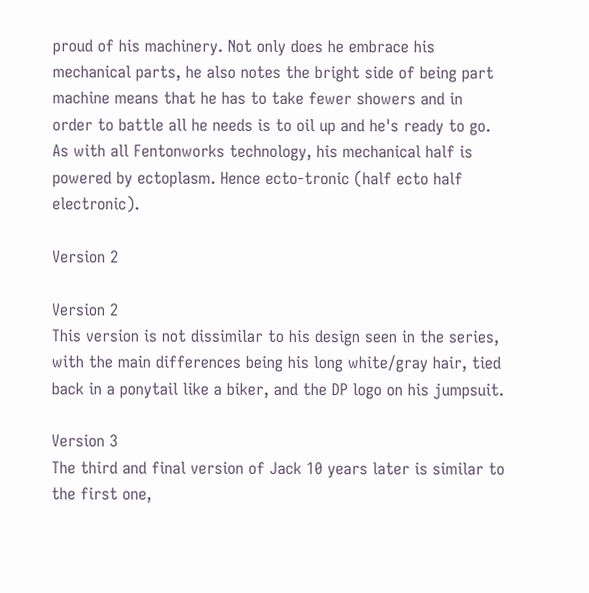proud of his machinery. Not only does he embrace his mechanical parts, he also notes the bright side of being part machine means that he has to take fewer showers and in order to battle all he needs is to oil up and he's ready to go. As with all Fentonworks technology, his mechanical half is powered by ectoplasm. Hence ecto-tronic (half ecto half electronic).

Version 2

Version 2
This version is not dissimilar to his design seen in the series, with the main differences being his long white/gray hair, tied back in a ponytail like a biker, and the DP logo on his jumpsuit.

Version 3
The third and final version of Jack 10 years later is similar to the first one,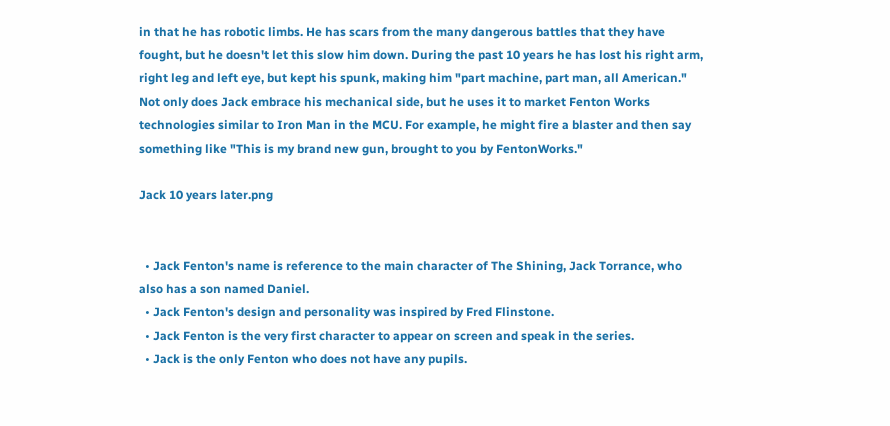in that he has robotic limbs. He has scars from the many dangerous battles that they have fought, but he doesn't let this slow him down. During the past 10 years he has lost his right arm, right leg and left eye, but kept his spunk, making him "part machine, part man, all American." Not only does Jack embrace his mechanical side, but he uses it to market Fenton Works technologies similar to Iron Man in the MCU. For example, he might fire a blaster and then say something like "This is my brand new gun, brought to you by FentonWorks."

Jack 10 years later.png


  • Jack Fenton's name is reference to the main character of The Shining, Jack Torrance, who also has a son named Daniel.
  • Jack Fenton's design and personality was inspired by Fred Flinstone.
  • Jack Fenton is the very first character to appear on screen and speak in the series.
  • Jack is the only Fenton who does not have any pupils.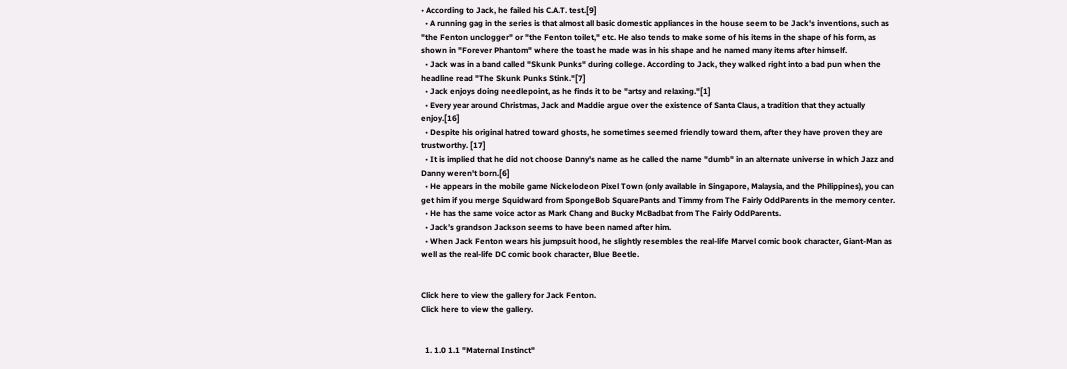• According to Jack, he failed his C.A.T. test.[9]
  • A running gag in the series is that almost all basic domestic appliances in the house seem to be Jack's inventions, such as "the Fenton unclogger" or "the Fenton toilet," etc. He also tends to make some of his items in the shape of his form, as shown in "Forever Phantom" where the toast he made was in his shape and he named many items after himself.
  • Jack was in a band called "Skunk Punks" during college. According to Jack, they walked right into a bad pun when the headline read "The Skunk Punks Stink."[7]
  • Jack enjoys doing needlepoint, as he finds it to be "artsy and relaxing."[1]
  • Every year around Christmas, Jack and Maddie argue over the existence of Santa Claus, a tradition that they actually enjoy.[16]
  • Despite his original hatred toward ghosts, he sometimes seemed friendly toward them, after they have proven they are trustworthy. [17]
  • It is implied that he did not choose Danny's name as he called the name "dumb" in an alternate universe in which Jazz and Danny weren't born.[6]
  • He appears in the mobile game Nickelodeon Pixel Town (only available in Singapore, Malaysia, and the Philippines), you can get him if you merge Squidward from SpongeBob SquarePants and Timmy from The Fairly OddParents in the memory center.
  • He has the same voice actor as Mark Chang and Bucky McBadbat from The Fairly OddParents.
  • Jack’s grandson Jackson seems to have been named after him.
  • When Jack Fenton wears his jumpsuit hood, he slightly resembles the real-life Marvel comic book character, Giant-Man as well as the real-life DC comic book character, Blue Beetle.


Click here to view the gallery for Jack Fenton.
Click here to view the gallery.


  1. 1.0 1.1 "Maternal Instinct"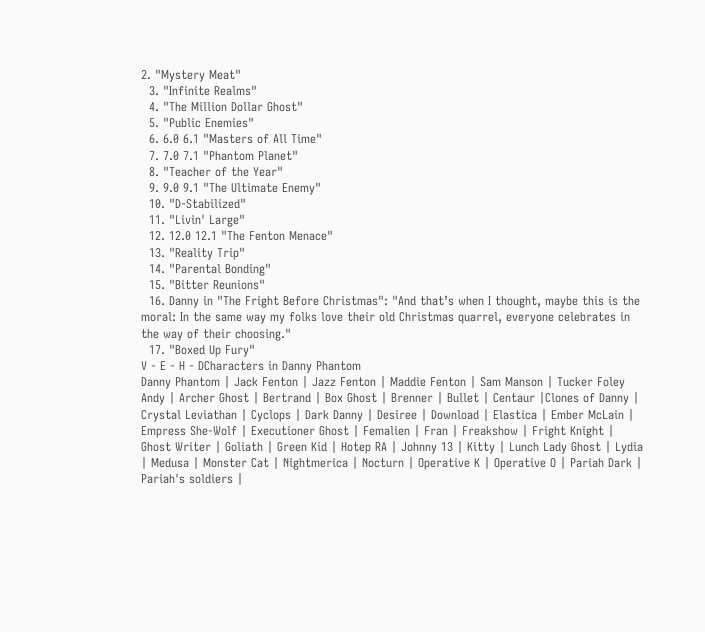2. "Mystery Meat"
  3. "Infinite Realms"
  4. "The Million Dollar Ghost"
  5. "Public Enemies"
  6. 6.0 6.1 "Masters of All Time"
  7. 7.0 7.1 "Phantom Planet"
  8. "Teacher of the Year"
  9. 9.0 9.1 "The Ultimate Enemy"
  10. "D-Stabilized"
  11. "Livin' Large"
  12. 12.0 12.1 "The Fenton Menace"
  13. "Reality Trip"
  14. "Parental Bonding"
  15. "Bitter Reunions"
  16. Danny in "The Fright Before Christmas": "And that’s when I thought, maybe this is the moral: In the same way my folks love their old Christmas quarrel, everyone celebrates in the way of their choosing."
  17. "Boxed Up Fury"
V - E - H - DCharacters in Danny Phantom
Danny Phantom | Jack Fenton | Jazz Fenton | Maddie Fenton | Sam Manson | Tucker Foley
Andy | Archer Ghost | Bertrand | Box Ghost | Brenner | Bullet | Centaur |Clones of Danny | Crystal Leviathan | Cyclops | Dark Danny | Desiree | Download | Elastica | Ember McLain | Empress She-Wolf | Executioner Ghost | Femalien | Fran | Freakshow | Fright Knight | Ghost Writer | Goliath | Green Kid | Hotep RA | Johnny 13 | Kitty | Lunch Lady Ghost | Lydia | Medusa | Monster Cat | Nightmerica | Nocturn | Operative K | Operative O | Pariah Dark | Pariah's soldiers |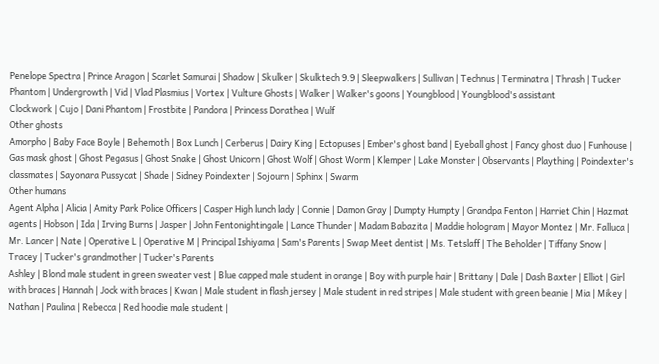Penelope Spectra | Prince Aragon | Scarlet Samurai | Shadow | Skulker | Skulktech 9.9 | Sleepwalkers | Sullivan | Technus | Terminatra | Thrash | Tucker Phantom | Undergrowth | Vid | Vlad Plasmius | Vortex | Vulture Ghosts | Walker | Walker's goons | Youngblood | Youngblood's assistant
Clockwork | Cujo | Dani Phantom | Frostbite | Pandora | Princess Dorathea | Wulf
Other ghosts
Amorpho | Baby Face Boyle | Behemoth | Box Lunch | Cerberus | Dairy King | Ectopuses | Ember's ghost band | Eyeball ghost | Fancy ghost duo | Funhouse | Gas mask ghost | Ghost Pegasus | Ghost Snake | Ghost Unicorn | Ghost Wolf | Ghost Worm | Klemper | Lake Monster | Observants | Plaything | Poindexter's classmates | Sayonara Pussycat | Shade | Sidney Poindexter | Sojourn | Sphinx | Swarm
Other humans
Agent Alpha | Alicia | Amity Park Police Officers | Casper High lunch lady | Connie | Damon Gray | Dumpty Humpty | Grandpa Fenton | Harriet Chin | Hazmat agents | Hobson | Ida | Irving Burns | Jasper | John Fentonightingale | Lance Thunder | Madam Babazita | Maddie hologram | Mayor Montez | Mr. Falluca | Mr. Lancer | Nate | Operative L | Operative M | Principal Ishiyama | Sam's Parents | Swap Meet dentist | Ms. Tetslaff | The Beholder | Tiffany Snow | Tracey | Tucker's grandmother | Tucker's Parents
Ashley | Blond male student in green sweater vest | Blue capped male student in orange | Boy with purple hair | Brittany | Dale | Dash Baxter | Elliot | Girl with braces | Hannah | Jock with braces | Kwan | Male student in flash jersey | Male student in red stripes | Male student with green beanie | Mia | Mikey | Nathan | Paulina | Rebecca | Red hoodie male student |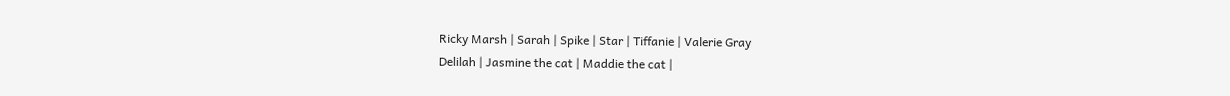Ricky Marsh | Sarah | Spike | Star | Tiffanie | Valerie Gray
Delilah | Jasmine the cat | Maddie the cat |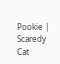Pookie | Scaredy Cat